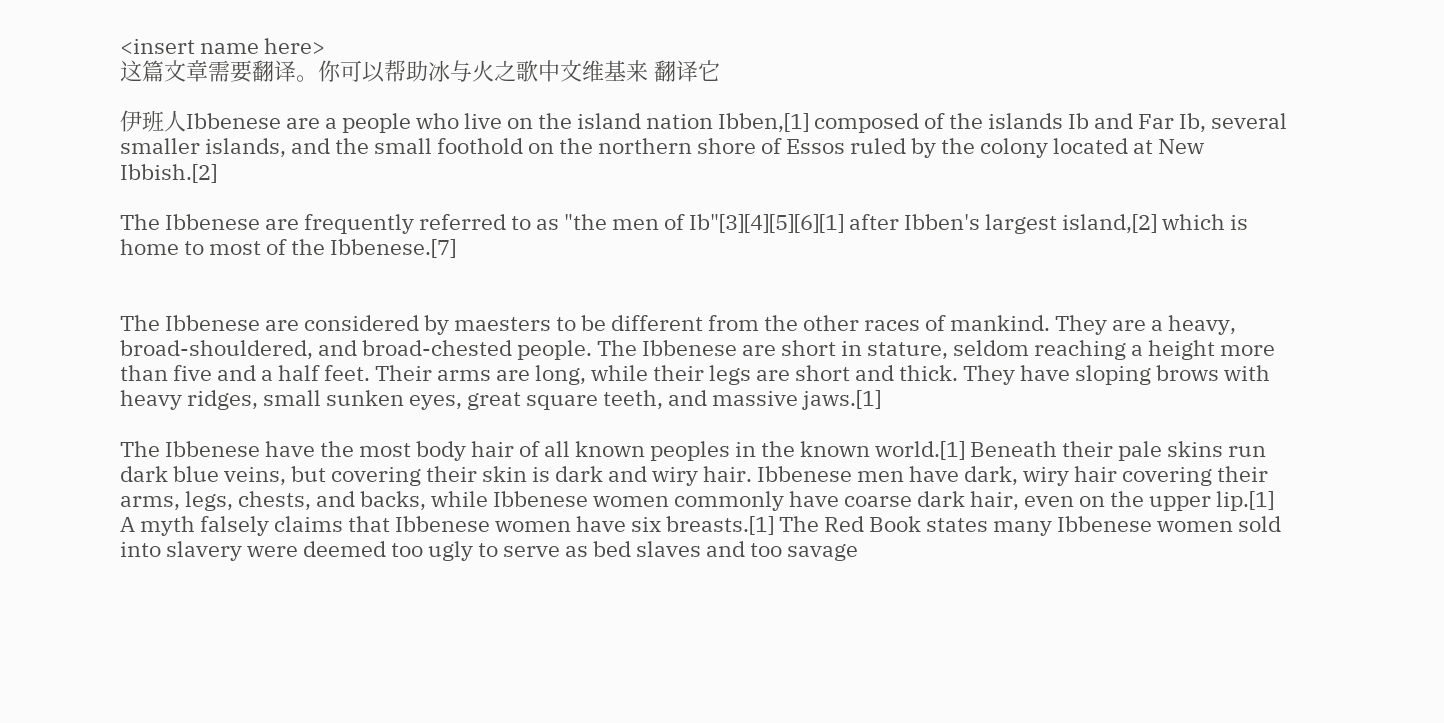<insert name here>
这篇文章需要翻译。你可以帮助冰与火之歌中文维基来 翻译它

伊班人Ibbenese are a people who live on the island nation Ibben,[1] composed of the islands Ib and Far Ib, several smaller islands, and the small foothold on the northern shore of Essos ruled by the colony located at New Ibbish.[2]

The Ibbenese are frequently referred to as "the men of Ib"[3][4][5][6][1] after Ibben's largest island,[2] which is home to most of the Ibbenese.[7]


The Ibbenese are considered by maesters to be different from the other races of mankind. They are a heavy, broad-shouldered, and broad-chested people. The Ibbenese are short in stature, seldom reaching a height more than five and a half feet. Their arms are long, while their legs are short and thick. They have sloping brows with heavy ridges, small sunken eyes, great square teeth, and massive jaws.[1]

The Ibbenese have the most body hair of all known peoples in the known world.[1] Beneath their pale skins run dark blue veins, but covering their skin is dark and wiry hair. Ibbenese men have dark, wiry hair covering their arms, legs, chests, and backs, while Ibbenese women commonly have coarse dark hair, even on the upper lip.[1] A myth falsely claims that Ibbenese women have six breasts.[1] The Red Book states many Ibbenese women sold into slavery were deemed too ugly to serve as bed slaves and too savage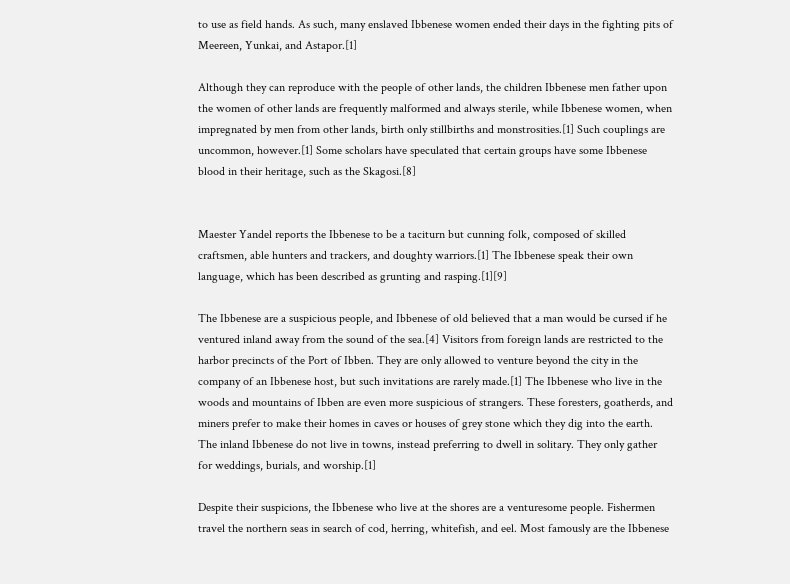to use as field hands. As such, many enslaved Ibbenese women ended their days in the fighting pits of Meereen, Yunkai, and Astapor.[1]

Although they can reproduce with the people of other lands, the children Ibbenese men father upon the women of other lands are frequently malformed and always sterile, while Ibbenese women, when impregnated by men from other lands, birth only stillbirths and monstrosities.[1] Such couplings are uncommon, however.[1] Some scholars have speculated that certain groups have some Ibbenese blood in their heritage, such as the Skagosi.[8]


Maester Yandel reports the Ibbenese to be a taciturn but cunning folk, composed of skilled craftsmen, able hunters and trackers, and doughty warriors.[1] The Ibbenese speak their own language, which has been described as grunting and rasping.[1][9]

The Ibbenese are a suspicious people, and Ibbenese of old believed that a man would be cursed if he ventured inland away from the sound of the sea.[4] Visitors from foreign lands are restricted to the harbor precincts of the Port of Ibben. They are only allowed to venture beyond the city in the company of an Ibbenese host, but such invitations are rarely made.[1] The Ibbenese who live in the woods and mountains of Ibben are even more suspicious of strangers. These foresters, goatherds, and miners prefer to make their homes in caves or houses of grey stone which they dig into the earth. The inland Ibbenese do not live in towns, instead preferring to dwell in solitary. They only gather for weddings, burials, and worship.[1]

Despite their suspicions, the Ibbenese who live at the shores are a venturesome people. Fishermen travel the northern seas in search of cod, herring, whitefish, and eel. Most famously are the Ibbenese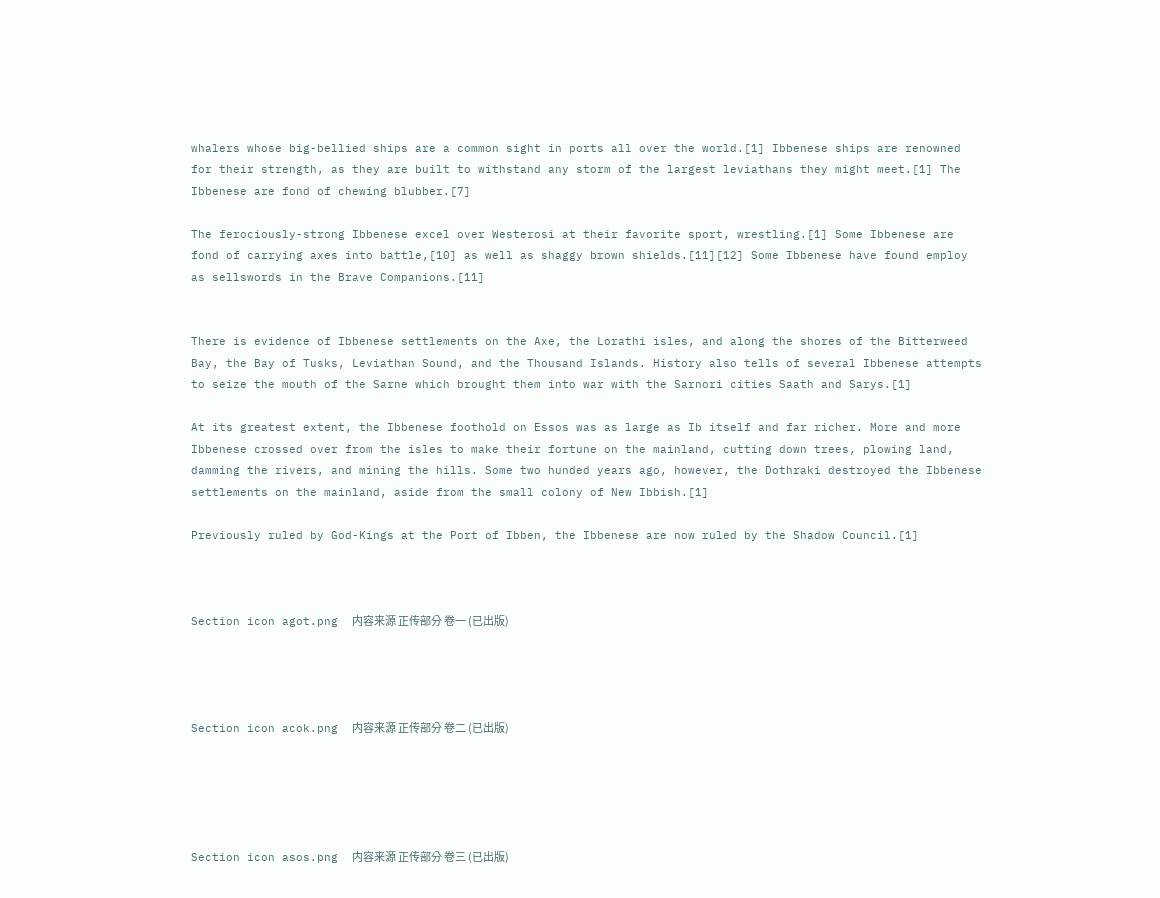whalers whose big-bellied ships are a common sight in ports all over the world.[1] Ibbenese ships are renowned for their strength, as they are built to withstand any storm of the largest leviathans they might meet.[1] The Ibbenese are fond of chewing blubber.[7]

The ferociously-strong Ibbenese excel over Westerosi at their favorite sport, wrestling.[1] Some Ibbenese are fond of carrying axes into battle,[10] as well as shaggy brown shields.[11][12] Some Ibbenese have found employ as sellswords in the Brave Companions.[11]


There is evidence of Ibbenese settlements on the Axe, the Lorathi isles, and along the shores of the Bitterweed Bay, the Bay of Tusks, Leviathan Sound, and the Thousand Islands. History also tells of several Ibbenese attempts to seize the mouth of the Sarne which brought them into war with the Sarnori cities Saath and Sarys.[1]

At its greatest extent, the Ibbenese foothold on Essos was as large as Ib itself and far richer. More and more Ibbenese crossed over from the isles to make their fortune on the mainland, cutting down trees, plowing land, damming the rivers, and mining the hills. Some two hunded years ago, however, the Dothraki destroyed the Ibbenese settlements on the mainland, aside from the small colony of New Ibbish.[1]

Previously ruled by God-Kings at the Port of Ibben, the Ibbenese are now ruled by the Shadow Council.[1]



Section icon agot.png  内容来源 正传部分 卷一 (已出版)




Section icon acok.png  内容来源 正传部分 卷二 (已出版)





Section icon asos.png  内容来源 正传部分 卷三 (已出版)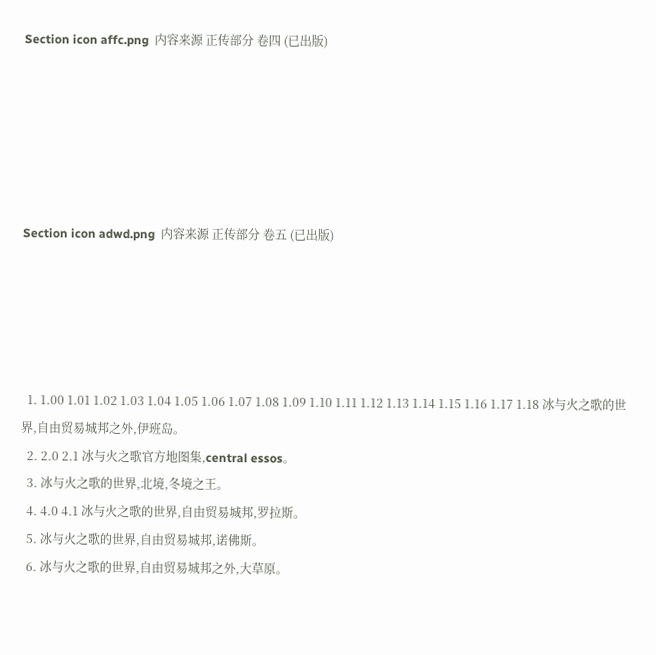Section icon affc.png  内容来源 正传部分 卷四 (已出版)






Section icon adwd.png  内容来源 正传部分 卷五 (已出版)





  1. 1.00 1.01 1.02 1.03 1.04 1.05 1.06 1.07 1.08 1.09 1.10 1.11 1.12 1.13 1.14 1.15 1.16 1.17 1.18 冰与火之歌的世界,自由贸易城邦之外,伊班岛。
  2. 2.0 2.1 冰与火之歌官方地图集,central essos。
  3. 冰与火之歌的世界,北境,冬境之王。
  4. 4.0 4.1 冰与火之歌的世界,自由贸易城邦,罗拉斯。
  5. 冰与火之歌的世界,自由贸易城邦,诺佛斯。
  6. 冰与火之歌的世界,自由贸易城邦之外,大草原。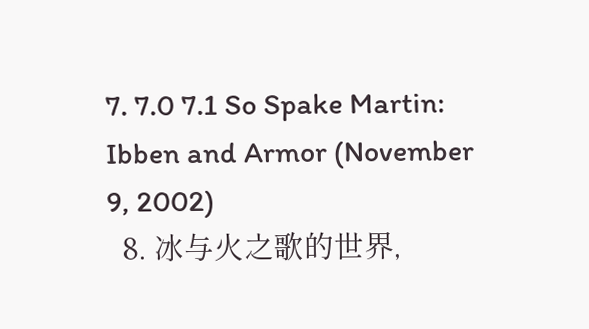7. 7.0 7.1 So Spake Martin: Ibben and Armor (November 9, 2002)
  8. 冰与火之歌的世界,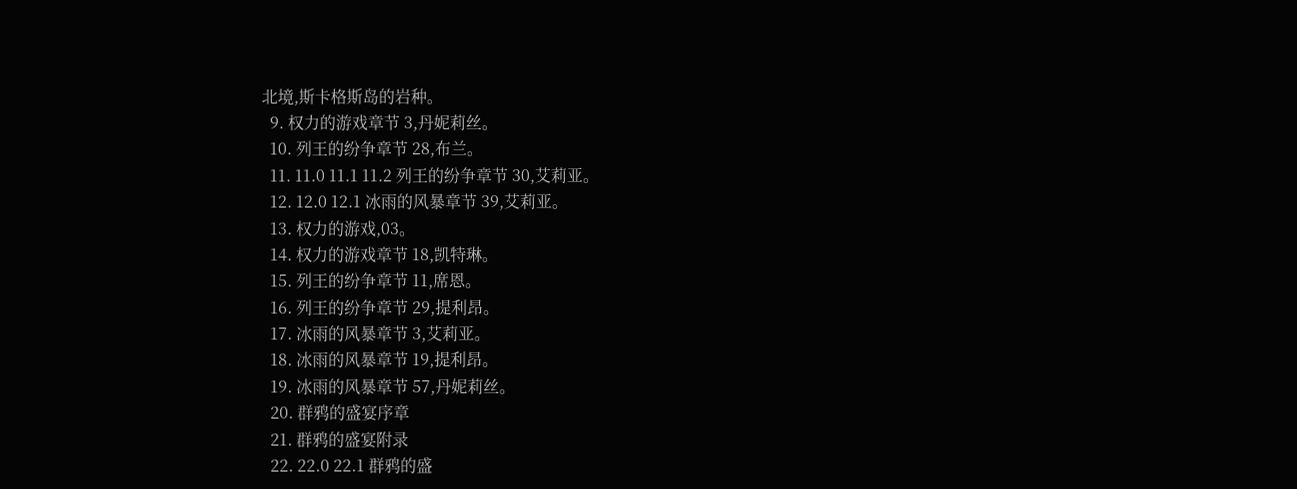北境,斯卡格斯岛的岩种。
  9. 权力的游戏章节 3,丹妮莉丝。
  10. 列王的纷争章节 28,布兰。
  11. 11.0 11.1 11.2 列王的纷争章节 30,艾莉亚。
  12. 12.0 12.1 冰雨的风暴章节 39,艾莉亚。
  13. 权力的游戏,03。
  14. 权力的游戏章节 18,凯特琳。
  15. 列王的纷争章节 11,席恩。
  16. 列王的纷争章节 29,提利昂。
  17. 冰雨的风暴章节 3,艾莉亚。
  18. 冰雨的风暴章节 19,提利昂。
  19. 冰雨的风暴章节 57,丹妮莉丝。
  20. 群鸦的盛宴序章
  21. 群鸦的盛宴附录
  22. 22.0 22.1 群鸦的盛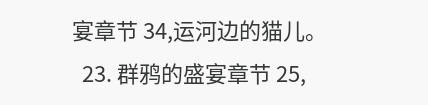宴章节 34,运河边的猫儿。
  23. 群鸦的盛宴章节 25,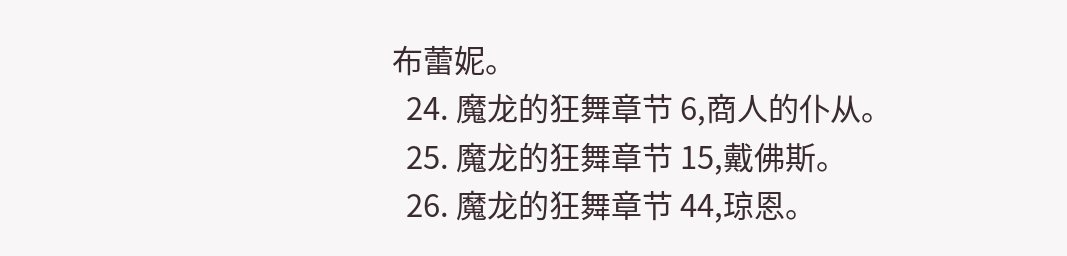布蕾妮。
  24. 魔龙的狂舞章节 6,商人的仆从。
  25. 魔龙的狂舞章节 15,戴佛斯。
  26. 魔龙的狂舞章节 44,琼恩。